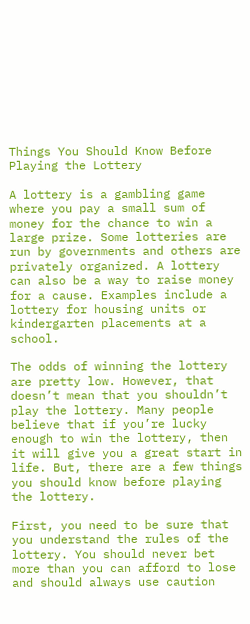Things You Should Know Before Playing the Lottery

A lottery is a gambling game where you pay a small sum of money for the chance to win a large prize. Some lotteries are run by governments and others are privately organized. A lottery can also be a way to raise money for a cause. Examples include a lottery for housing units or kindergarten placements at a school.

The odds of winning the lottery are pretty low. However, that doesn’t mean that you shouldn’t play the lottery. Many people believe that if you’re lucky enough to win the lottery, then it will give you a great start in life. But, there are a few things you should know before playing the lottery.

First, you need to be sure that you understand the rules of the lottery. You should never bet more than you can afford to lose and should always use caution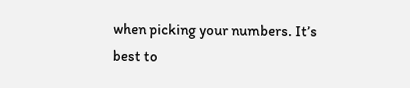when picking your numbers. It’s best to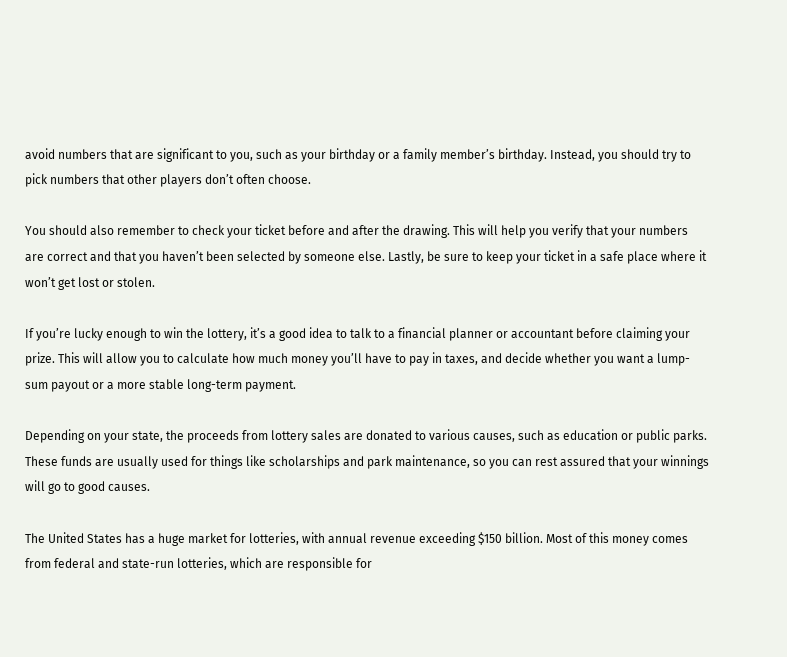avoid numbers that are significant to you, such as your birthday or a family member’s birthday. Instead, you should try to pick numbers that other players don’t often choose.

You should also remember to check your ticket before and after the drawing. This will help you verify that your numbers are correct and that you haven’t been selected by someone else. Lastly, be sure to keep your ticket in a safe place where it won’t get lost or stolen.

If you’re lucky enough to win the lottery, it’s a good idea to talk to a financial planner or accountant before claiming your prize. This will allow you to calculate how much money you’ll have to pay in taxes, and decide whether you want a lump-sum payout or a more stable long-term payment.

Depending on your state, the proceeds from lottery sales are donated to various causes, such as education or public parks. These funds are usually used for things like scholarships and park maintenance, so you can rest assured that your winnings will go to good causes.

The United States has a huge market for lotteries, with annual revenue exceeding $150 billion. Most of this money comes from federal and state-run lotteries, which are responsible for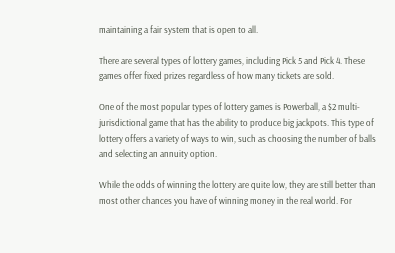maintaining a fair system that is open to all.

There are several types of lottery games, including Pick 5 and Pick 4. These games offer fixed prizes regardless of how many tickets are sold.

One of the most popular types of lottery games is Powerball, a $2 multi-jurisdictional game that has the ability to produce big jackpots. This type of lottery offers a variety of ways to win, such as choosing the number of balls and selecting an annuity option.

While the odds of winning the lottery are quite low, they are still better than most other chances you have of winning money in the real world. For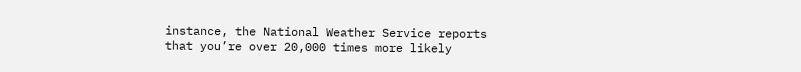instance, the National Weather Service reports that you’re over 20,000 times more likely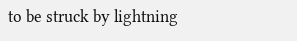to be struck by lightning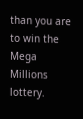than you are to win the Mega Millions lottery.